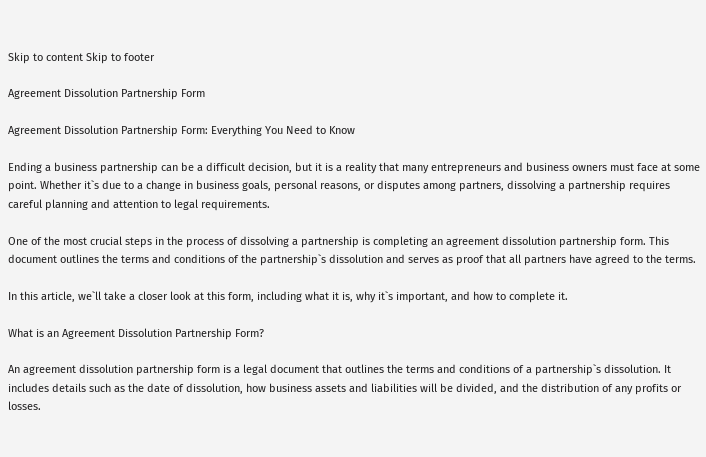Skip to content Skip to footer

Agreement Dissolution Partnership Form

Agreement Dissolution Partnership Form: Everything You Need to Know

Ending a business partnership can be a difficult decision, but it is a reality that many entrepreneurs and business owners must face at some point. Whether it`s due to a change in business goals, personal reasons, or disputes among partners, dissolving a partnership requires careful planning and attention to legal requirements.

One of the most crucial steps in the process of dissolving a partnership is completing an agreement dissolution partnership form. This document outlines the terms and conditions of the partnership`s dissolution and serves as proof that all partners have agreed to the terms.

In this article, we`ll take a closer look at this form, including what it is, why it`s important, and how to complete it.

What is an Agreement Dissolution Partnership Form?

An agreement dissolution partnership form is a legal document that outlines the terms and conditions of a partnership`s dissolution. It includes details such as the date of dissolution, how business assets and liabilities will be divided, and the distribution of any profits or losses.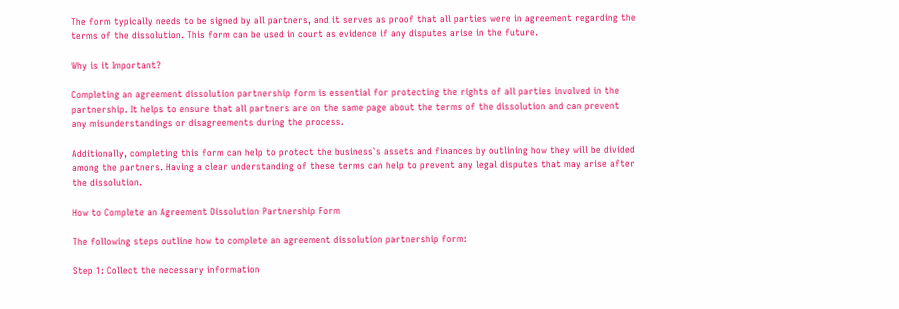The form typically needs to be signed by all partners, and it serves as proof that all parties were in agreement regarding the terms of the dissolution. This form can be used in court as evidence if any disputes arise in the future.

Why is it Important?

Completing an agreement dissolution partnership form is essential for protecting the rights of all parties involved in the partnership. It helps to ensure that all partners are on the same page about the terms of the dissolution and can prevent any misunderstandings or disagreements during the process.

Additionally, completing this form can help to protect the business`s assets and finances by outlining how they will be divided among the partners. Having a clear understanding of these terms can help to prevent any legal disputes that may arise after the dissolution.

How to Complete an Agreement Dissolution Partnership Form

The following steps outline how to complete an agreement dissolution partnership form:

Step 1: Collect the necessary information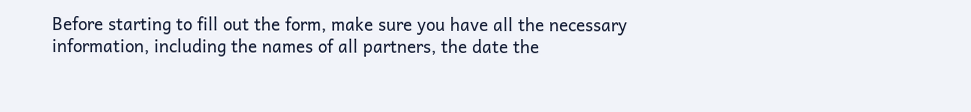Before starting to fill out the form, make sure you have all the necessary information, including the names of all partners, the date the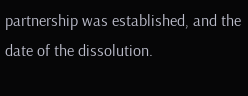partnership was established, and the date of the dissolution.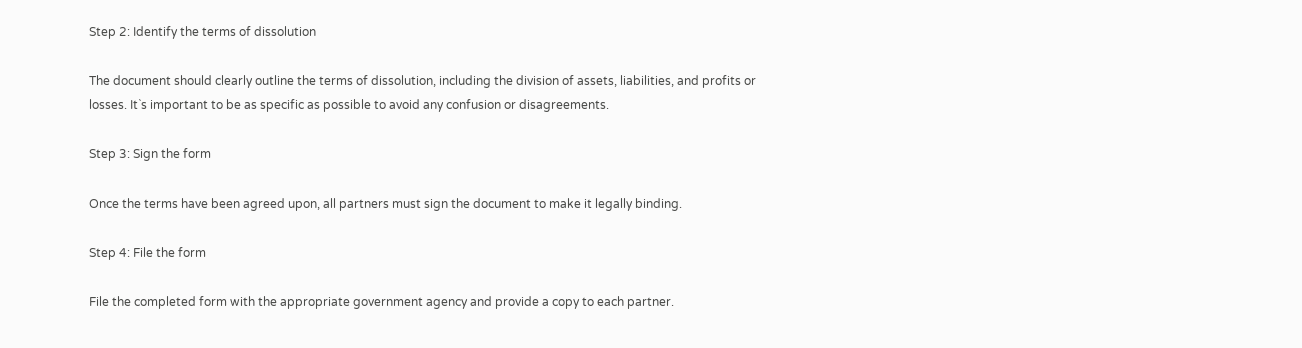Step 2: Identify the terms of dissolution

The document should clearly outline the terms of dissolution, including the division of assets, liabilities, and profits or losses. It`s important to be as specific as possible to avoid any confusion or disagreements.

Step 3: Sign the form

Once the terms have been agreed upon, all partners must sign the document to make it legally binding.

Step 4: File the form

File the completed form with the appropriate government agency and provide a copy to each partner.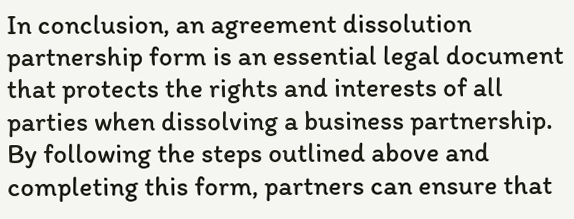In conclusion, an agreement dissolution partnership form is an essential legal document that protects the rights and interests of all parties when dissolving a business partnership. By following the steps outlined above and completing this form, partners can ensure that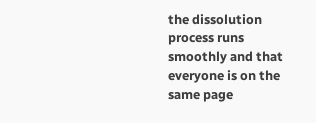the dissolution process runs smoothly and that everyone is on the same page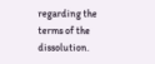regarding the terms of the dissolution.